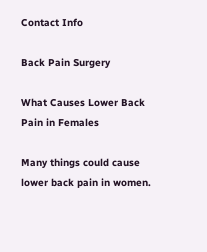Contact Info

Back Pain Surgery

What Causes Lower Back Pain in Females

Many things could cause lower back pain in women.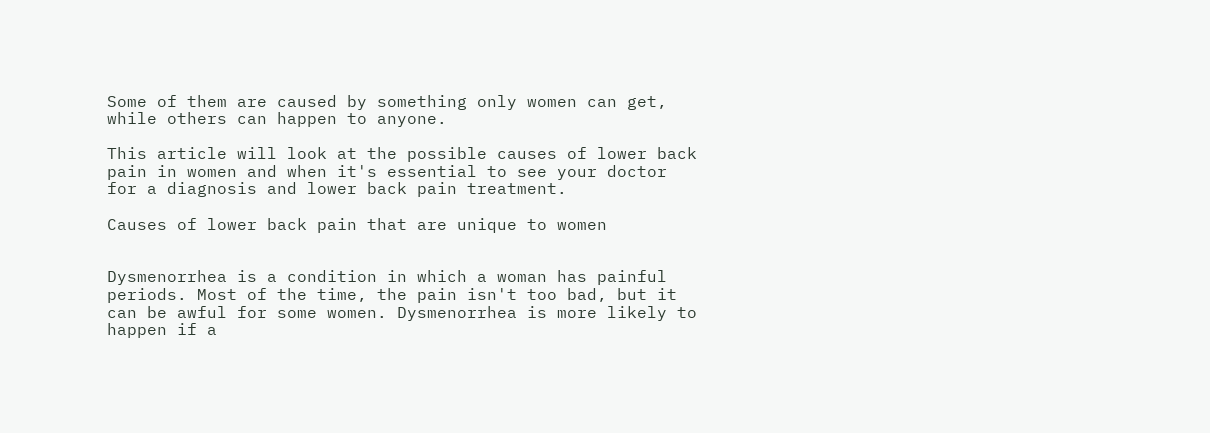Some of them are caused by something only women can get, while others can happen to anyone.

This article will look at the possible causes of lower back pain in women and when it's essential to see your doctor for a diagnosis and lower back pain treatment.

Causes of lower back pain that are unique to women


Dysmenorrhea is a condition in which a woman has painful periods. Most of the time, the pain isn't too bad, but it can be awful for some women. Dysmenorrhea is more likely to happen if a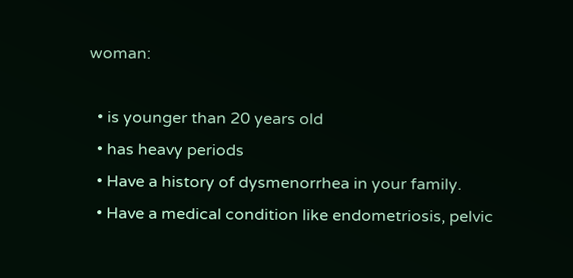woman:

  • is younger than 20 years old
  • has heavy periods
  • Have a history of dysmenorrhea in your family.
  • Have a medical condition like endometriosis, pelvic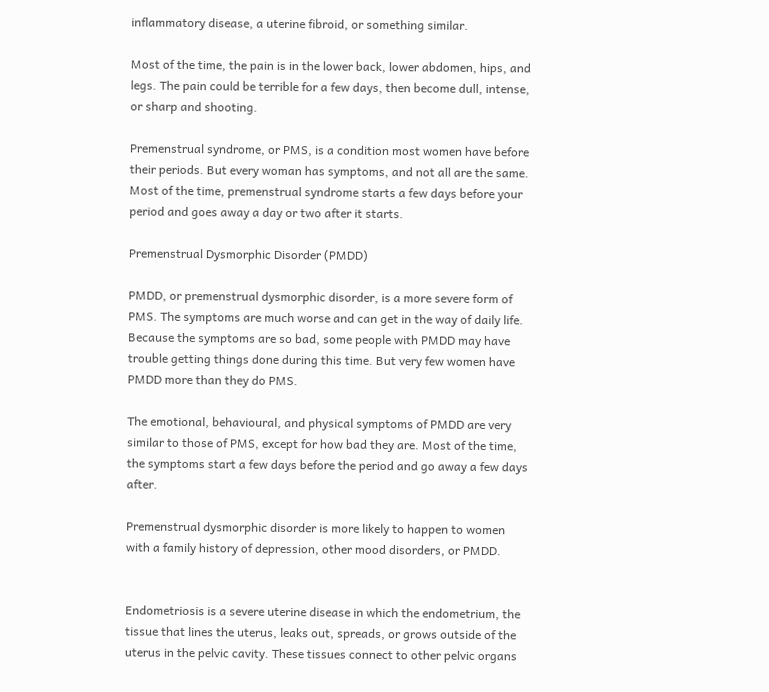inflammatory disease, a uterine fibroid, or something similar.

Most of the time, the pain is in the lower back, lower abdomen, hips, and legs. The pain could be terrible for a few days, then become dull, intense, or sharp and shooting.

Premenstrual syndrome, or PMS, is a condition most women have before their periods. But every woman has symptoms, and not all are the same. Most of the time, premenstrual syndrome starts a few days before your period and goes away a day or two after it starts.

Premenstrual Dysmorphic Disorder (PMDD)

PMDD, or premenstrual dysmorphic disorder, is a more severe form of PMS. The symptoms are much worse and can get in the way of daily life. Because the symptoms are so bad, some people with PMDD may have trouble getting things done during this time. But very few women have PMDD more than they do PMS.

The emotional, behavioural, and physical symptoms of PMDD are very similar to those of PMS, except for how bad they are. Most of the time, the symptoms start a few days before the period and go away a few days after.

Premenstrual dysmorphic disorder is more likely to happen to women with a family history of depression, other mood disorders, or PMDD.


Endometriosis is a severe uterine disease in which the endometrium, the tissue that lines the uterus, leaks out, spreads, or grows outside of the uterus in the pelvic cavity. These tissues connect to other pelvic organs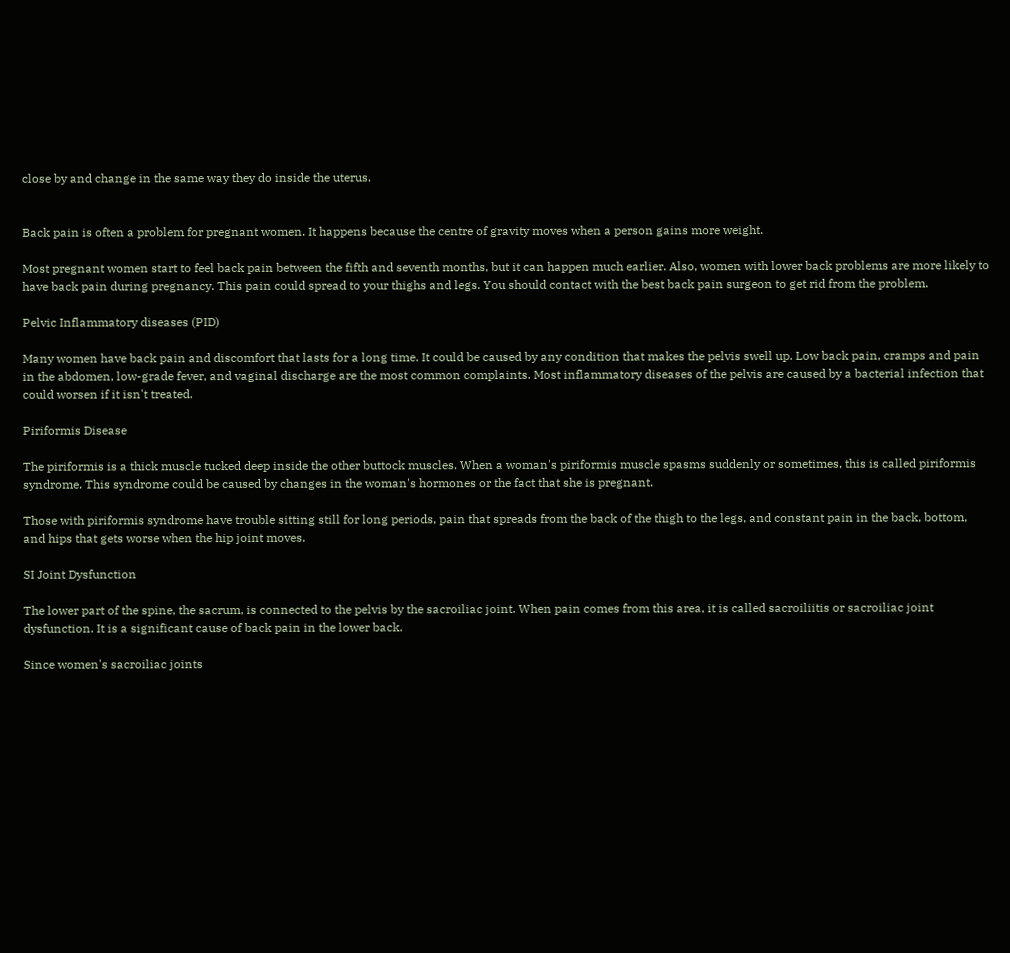close by and change in the same way they do inside the uterus.


Back pain is often a problem for pregnant women. It happens because the centre of gravity moves when a person gains more weight.

Most pregnant women start to feel back pain between the fifth and seventh months, but it can happen much earlier. Also, women with lower back problems are more likely to have back pain during pregnancy. This pain could spread to your thighs and legs. You should contact with the best back pain surgeon to get rid from the problem.

Pelvic Inflammatory diseases (PID)

Many women have back pain and discomfort that lasts for a long time. It could be caused by any condition that makes the pelvis swell up. Low back pain, cramps and pain in the abdomen, low-grade fever, and vaginal discharge are the most common complaints. Most inflammatory diseases of the pelvis are caused by a bacterial infection that could worsen if it isn't treated.

Piriformis Disease

The piriformis is a thick muscle tucked deep inside the other buttock muscles. When a woman's piriformis muscle spasms suddenly or sometimes, this is called piriformis syndrome. This syndrome could be caused by changes in the woman's hormones or the fact that she is pregnant.

Those with piriformis syndrome have trouble sitting still for long periods, pain that spreads from the back of the thigh to the legs, and constant pain in the back, bottom, and hips that gets worse when the hip joint moves.

SI Joint Dysfunction

The lower part of the spine, the sacrum, is connected to the pelvis by the sacroiliac joint. When pain comes from this area, it is called sacroiliitis or sacroiliac joint dysfunction. It is a significant cause of back pain in the lower back.

Since women's sacroiliac joints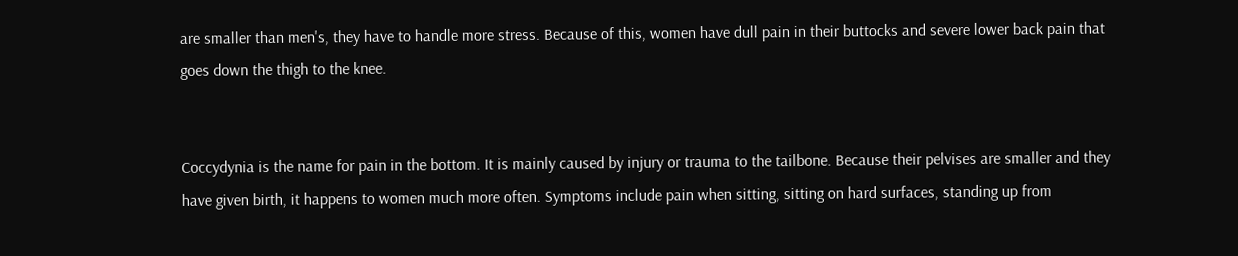are smaller than men's, they have to handle more stress. Because of this, women have dull pain in their buttocks and severe lower back pain that goes down the thigh to the knee.


Coccydynia is the name for pain in the bottom. It is mainly caused by injury or trauma to the tailbone. Because their pelvises are smaller and they have given birth, it happens to women much more often. Symptoms include pain when sitting, sitting on hard surfaces, standing up from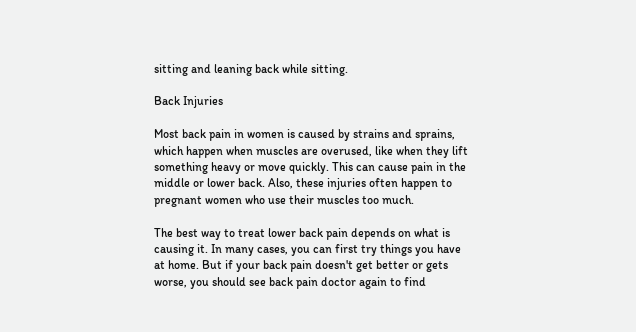sitting and leaning back while sitting.

Back Injuries

Most back pain in women is caused by strains and sprains, which happen when muscles are overused, like when they lift something heavy or move quickly. This can cause pain in the middle or lower back. Also, these injuries often happen to pregnant women who use their muscles too much.

The best way to treat lower back pain depends on what is causing it. In many cases, you can first try things you have at home. But if your back pain doesn't get better or gets worse, you should see back pain doctor again to find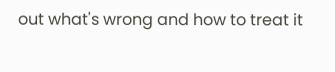out what's wrong and how to treat it